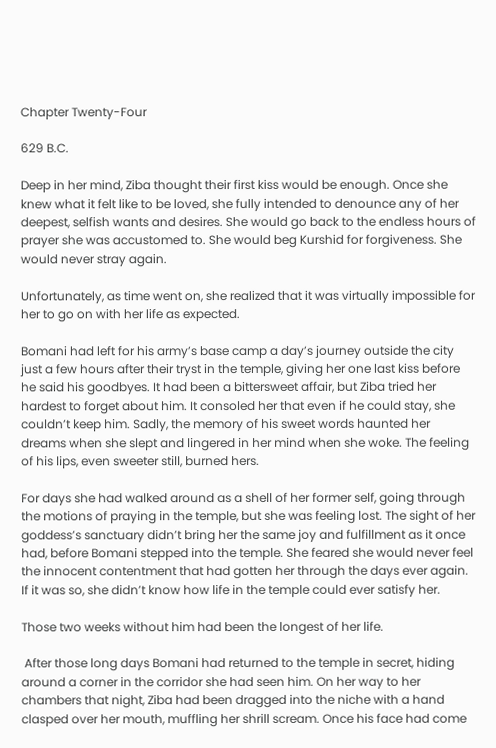Chapter Twenty-Four

629 B.C.

Deep in her mind, Ziba thought their first kiss would be enough. Once she knew what it felt like to be loved, she fully intended to denounce any of her deepest, selfish wants and desires. She would go back to the endless hours of prayer she was accustomed to. She would beg Kurshid for forgiveness. She would never stray again.

Unfortunately, as time went on, she realized that it was virtually impossible for her to go on with her life as expected.

Bomani had left for his army’s base camp a day’s journey outside the city just a few hours after their tryst in the temple, giving her one last kiss before he said his goodbyes. It had been a bittersweet affair, but Ziba tried her hardest to forget about him. It consoled her that even if he could stay, she couldn’t keep him. Sadly, the memory of his sweet words haunted her dreams when she slept and lingered in her mind when she woke. The feeling of his lips, even sweeter still, burned hers.

For days she had walked around as a shell of her former self, going through the motions of praying in the temple, but she was feeling lost. The sight of her goddess’s sanctuary didn’t bring her the same joy and fulfillment as it once had, before Bomani stepped into the temple. She feared she would never feel the innocent contentment that had gotten her through the days ever again. If it was so, she didn’t know how life in the temple could ever satisfy her.

Those two weeks without him had been the longest of her life.

 After those long days Bomani had returned to the temple in secret, hiding around a corner in the corridor she had seen him. On her way to her chambers that night, Ziba had been dragged into the niche with a hand clasped over her mouth, muffling her shrill scream. Once his face had come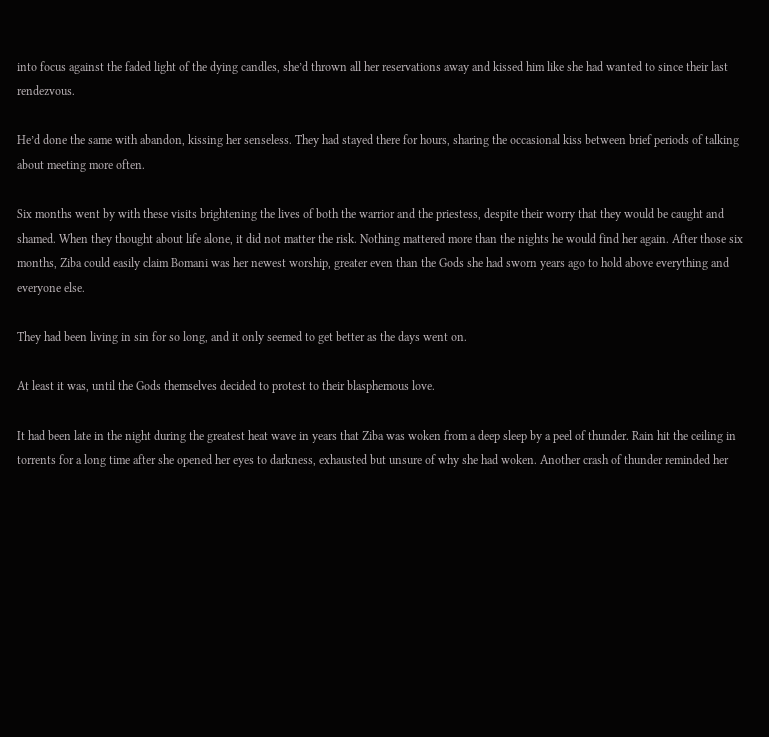into focus against the faded light of the dying candles, she’d thrown all her reservations away and kissed him like she had wanted to since their last rendezvous.

He’d done the same with abandon, kissing her senseless. They had stayed there for hours, sharing the occasional kiss between brief periods of talking about meeting more often.

Six months went by with these visits brightening the lives of both the warrior and the priestess, despite their worry that they would be caught and shamed. When they thought about life alone, it did not matter the risk. Nothing mattered more than the nights he would find her again. After those six months, Ziba could easily claim Bomani was her newest worship, greater even than the Gods she had sworn years ago to hold above everything and everyone else.

They had been living in sin for so long, and it only seemed to get better as the days went on.

At least it was, until the Gods themselves decided to protest to their blasphemous love.

It had been late in the night during the greatest heat wave in years that Ziba was woken from a deep sleep by a peel of thunder. Rain hit the ceiling in torrents for a long time after she opened her eyes to darkness, exhausted but unsure of why she had woken. Another crash of thunder reminded her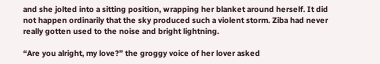and she jolted into a sitting position, wrapping her blanket around herself. It did not happen ordinarily that the sky produced such a violent storm. Ziba had never really gotten used to the noise and bright lightning.

“Are you alright, my love?” the groggy voice of her lover asked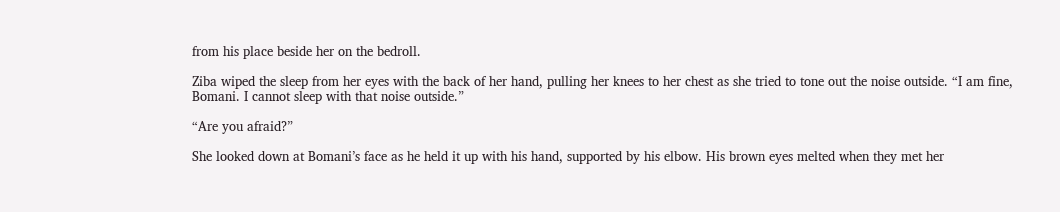from his place beside her on the bedroll.

Ziba wiped the sleep from her eyes with the back of her hand, pulling her knees to her chest as she tried to tone out the noise outside. “I am fine, Bomani. I cannot sleep with that noise outside.”

“Are you afraid?”

She looked down at Bomani’s face as he held it up with his hand, supported by his elbow. His brown eyes melted when they met her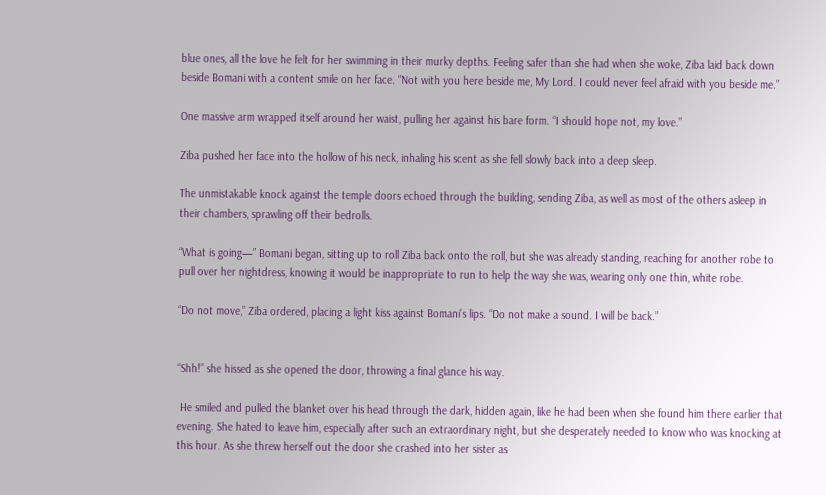blue ones, all the love he felt for her swimming in their murky depths. Feeling safer than she had when she woke, Ziba laid back down beside Bomani with a content smile on her face. “Not with you here beside me, My Lord. I could never feel afraid with you beside me.”

One massive arm wrapped itself around her waist, pulling her against his bare form. “I should hope not, my love.”

Ziba pushed her face into the hollow of his neck, inhaling his scent as she fell slowly back into a deep sleep.

The unmistakable knock against the temple doors echoed through the building, sending Ziba, as well as most of the others asleep in their chambers, sprawling off their bedrolls.

“What is going—” Bomani began, sitting up to roll Ziba back onto the roll, but she was already standing, reaching for another robe to pull over her nightdress, knowing it would be inappropriate to run to help the way she was, wearing only one thin, white robe.

“Do not move,” Ziba ordered, placing a light kiss against Bomani’s lips. “Do not make a sound. I will be back.”


“Shh!” she hissed as she opened the door, throwing a final glance his way.

 He smiled and pulled the blanket over his head through the dark, hidden again, like he had been when she found him there earlier that evening. She hated to leave him, especially after such an extraordinary night, but she desperately needed to know who was knocking at this hour. As she threw herself out the door she crashed into her sister as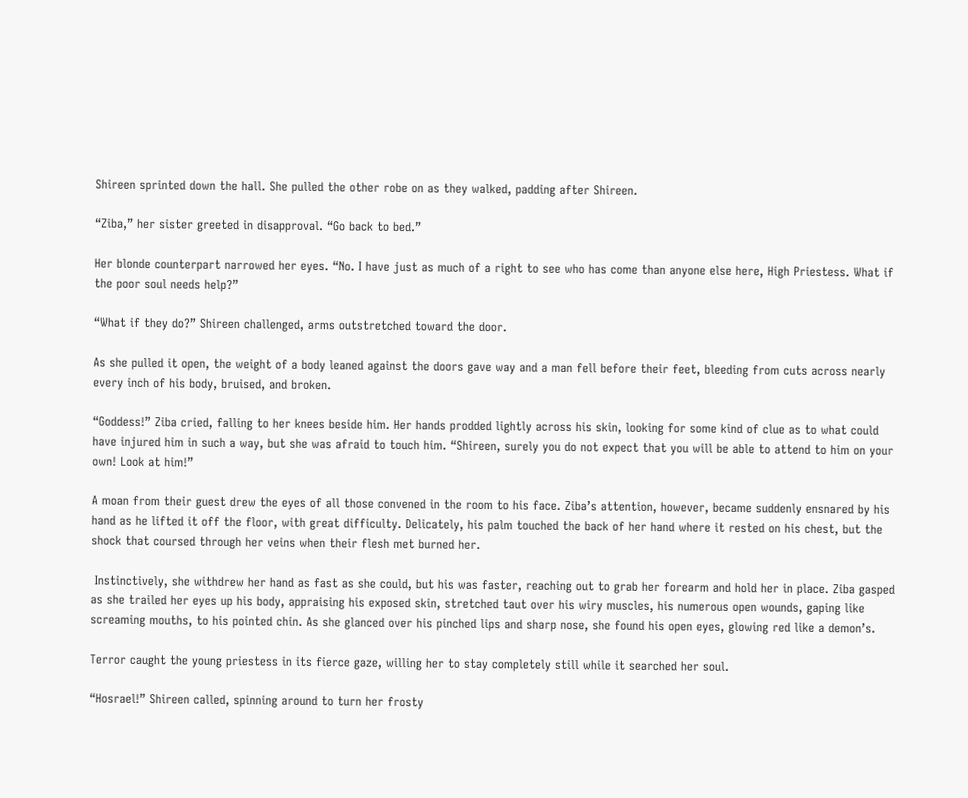Shireen sprinted down the hall. She pulled the other robe on as they walked, padding after Shireen.

“Ziba,” her sister greeted in disapproval. “Go back to bed.”

Her blonde counterpart narrowed her eyes. “No. I have just as much of a right to see who has come than anyone else here, High Priestess. What if the poor soul needs help?”

“What if they do?” Shireen challenged, arms outstretched toward the door.

As she pulled it open, the weight of a body leaned against the doors gave way and a man fell before their feet, bleeding from cuts across nearly every inch of his body, bruised, and broken.

“Goddess!” Ziba cried, falling to her knees beside him. Her hands prodded lightly across his skin, looking for some kind of clue as to what could have injured him in such a way, but she was afraid to touch him. “Shireen, surely you do not expect that you will be able to attend to him on your own! Look at him!”

A moan from their guest drew the eyes of all those convened in the room to his face. Ziba’s attention, however, became suddenly ensnared by his hand as he lifted it off the floor, with great difficulty. Delicately, his palm touched the back of her hand where it rested on his chest, but the shock that coursed through her veins when their flesh met burned her.

 Instinctively, she withdrew her hand as fast as she could, but his was faster, reaching out to grab her forearm and hold her in place. Ziba gasped as she trailed her eyes up his body, appraising his exposed skin, stretched taut over his wiry muscles, his numerous open wounds, gaping like screaming mouths, to his pointed chin. As she glanced over his pinched lips and sharp nose, she found his open eyes, glowing red like a demon’s.

Terror caught the young priestess in its fierce gaze, willing her to stay completely still while it searched her soul.

“Hosrael!” Shireen called, spinning around to turn her frosty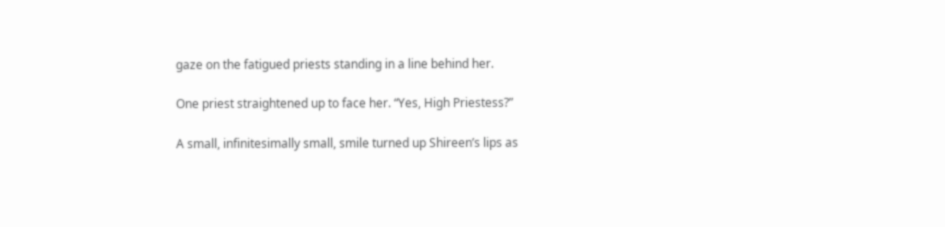gaze on the fatigued priests standing in a line behind her.

One priest straightened up to face her. “Yes, High Priestess?”

A small, infinitesimally small, smile turned up Shireen’s lips as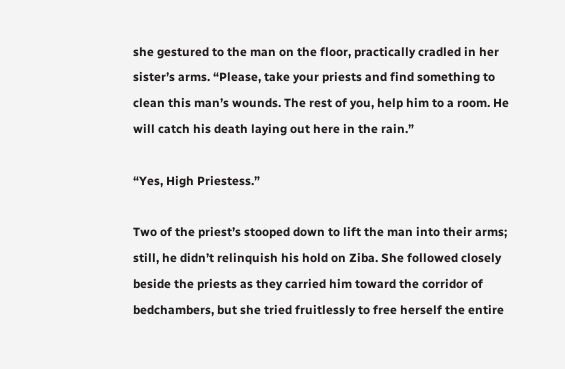she gestured to the man on the floor, practically cradled in her sister’s arms. “Please, take your priests and find something to clean this man’s wounds. The rest of you, help him to a room. He will catch his death laying out here in the rain.”

“Yes, High Priestess.”

Two of the priest’s stooped down to lift the man into their arms; still, he didn’t relinquish his hold on Ziba. She followed closely beside the priests as they carried him toward the corridor of bedchambers, but she tried fruitlessly to free herself the entire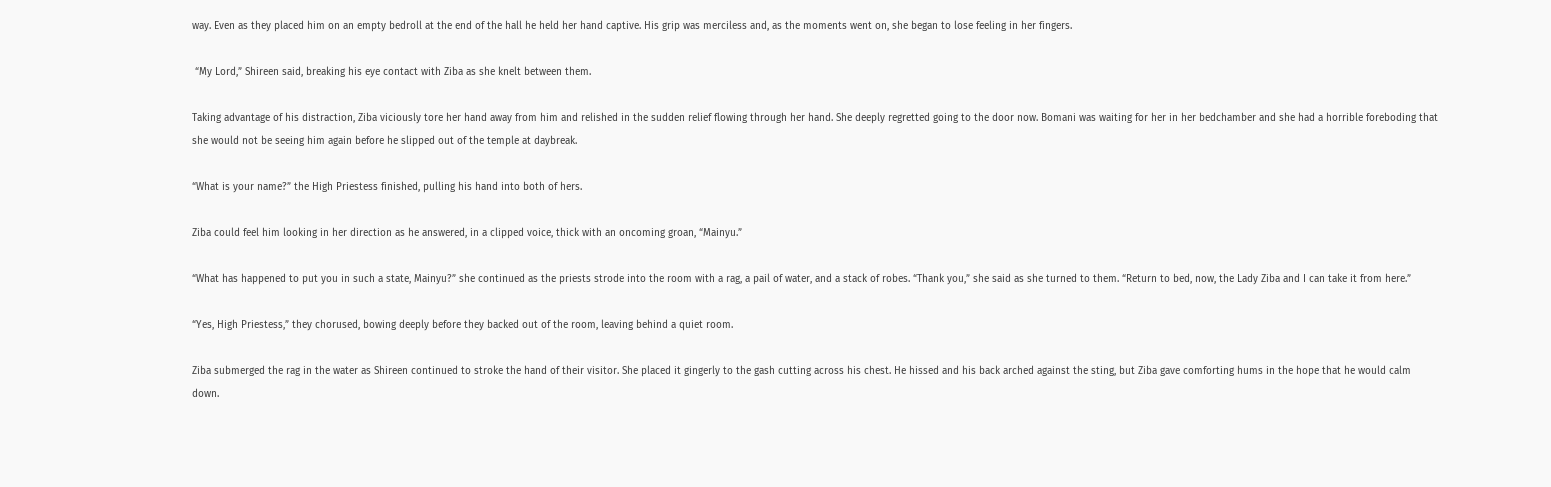way. Even as they placed him on an empty bedroll at the end of the hall he held her hand captive. His grip was merciless and, as the moments went on, she began to lose feeling in her fingers.

 “My Lord,” Shireen said, breaking his eye contact with Ziba as she knelt between them.

Taking advantage of his distraction, Ziba viciously tore her hand away from him and relished in the sudden relief flowing through her hand. She deeply regretted going to the door now. Bomani was waiting for her in her bedchamber and she had a horrible foreboding that she would not be seeing him again before he slipped out of the temple at daybreak.

“What is your name?” the High Priestess finished, pulling his hand into both of hers.

Ziba could feel him looking in her direction as he answered, in a clipped voice, thick with an oncoming groan, “Mainyu.”

“What has happened to put you in such a state, Mainyu?” she continued as the priests strode into the room with a rag, a pail of water, and a stack of robes. “Thank you,” she said as she turned to them. “Return to bed, now, the Lady Ziba and I can take it from here.”

“Yes, High Priestess,” they chorused, bowing deeply before they backed out of the room, leaving behind a quiet room.

Ziba submerged the rag in the water as Shireen continued to stroke the hand of their visitor. She placed it gingerly to the gash cutting across his chest. He hissed and his back arched against the sting, but Ziba gave comforting hums in the hope that he would calm down.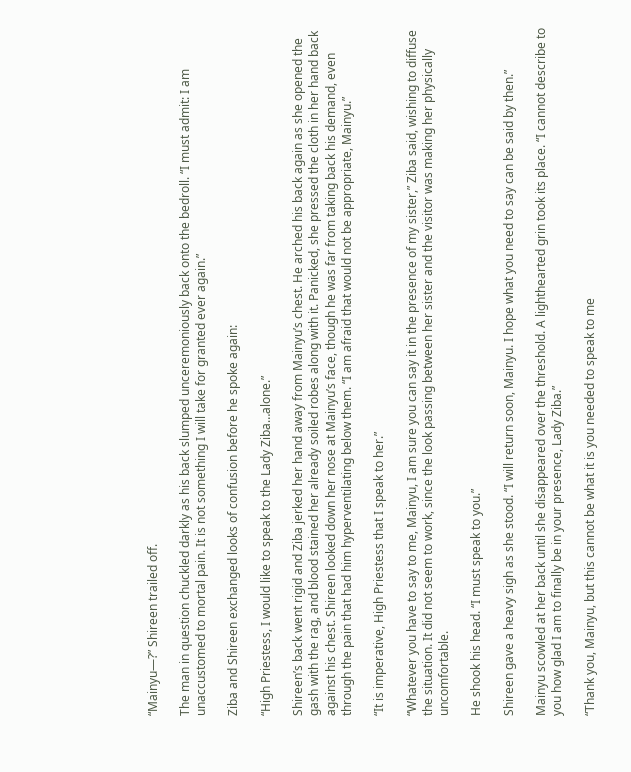“Mainyu—?” Shireen trailed off.

The man in question chuckled darkly as his back slumped unceremoniously back onto the bedroll. “I must admit: I am unaccustomed to mortal pain. It is not something I will take for granted ever again.”

Ziba and Shireen exchanged looks of confusion before he spoke again:

“High Priestess, I would like to speak to the Lady Ziba…alone.”

Shireen’s back went rigid and Ziba jerked her hand away from Mainyu’s chest. He arched his back again as she opened the gash with the rag, and blood stained her already soiled robes along with it. Panicked, she pressed the cloth in her hand back against his chest. Shireen looked down her nose at Mainyu’s face, though he was far from taking back his demand, even through the pain that had him hyperventilating below them. “I am afraid that would not be appropriate, Mainyu.”

“It is imperative, High Priestess that I speak to her.”

“Whatever you have to say to me, Mainyu, I am sure you can say it in the presence of my sister,” Ziba said, wishing to diffuse the situation. It did not seem to work, since the look passing between her sister and the visitor was making her physically uncomfortable.

He shook his head. “I must speak to you.”

Shireen gave a heavy sigh as she stood. “I will return soon, Mainyu. I hope what you need to say can be said by then.”

Mainyu scowled at her back until she disappeared over the threshold. A lighthearted grin took its place. “I cannot describe to you how glad I am to finally be in your presence, Lady Ziba.”

“Thank you, Mainyu, but this cannot be what it is you needed to speak to me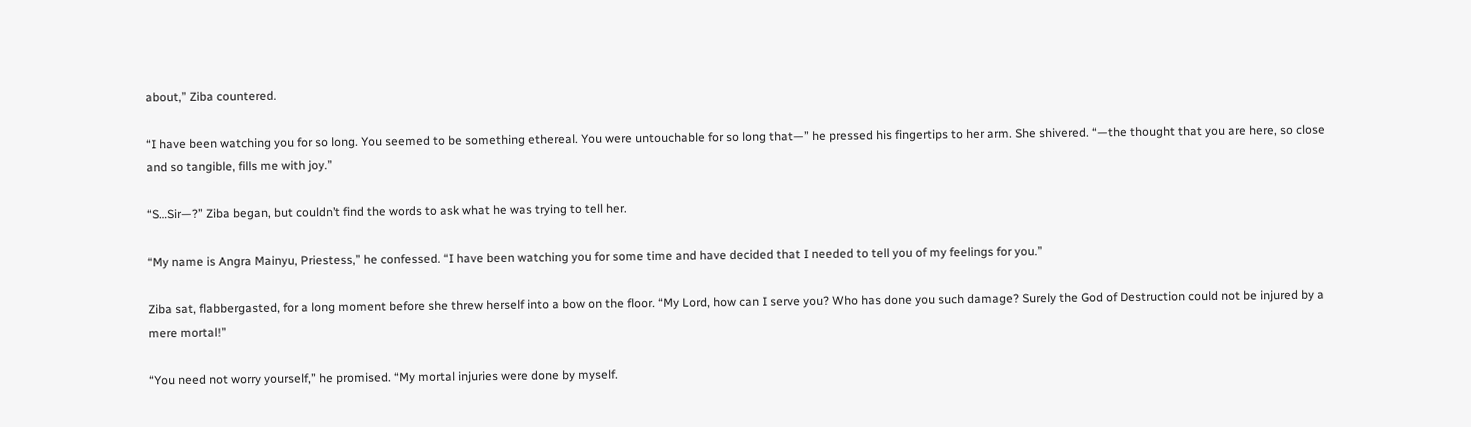about,” Ziba countered.

“I have been watching you for so long. You seemed to be something ethereal. You were untouchable for so long that—” he pressed his fingertips to her arm. She shivered. “—the thought that you are here, so close and so tangible, fills me with joy.”

“S…Sir—?” Ziba began, but couldn’t find the words to ask what he was trying to tell her.

“My name is Angra Mainyu, Priestess,” he confessed. “I have been watching you for some time and have decided that I needed to tell you of my feelings for you.”

Ziba sat, flabbergasted, for a long moment before she threw herself into a bow on the floor. “My Lord, how can I serve you? Who has done you such damage? Surely the God of Destruction could not be injured by a mere mortal!”

“You need not worry yourself,” he promised. “My mortal injuries were done by myself.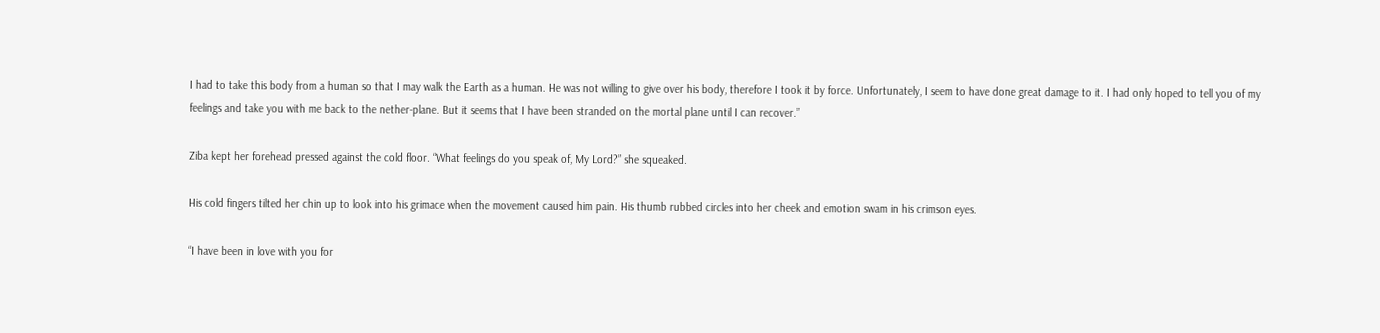I had to take this body from a human so that I may walk the Earth as a human. He was not willing to give over his body, therefore I took it by force. Unfortunately, I seem to have done great damage to it. I had only hoped to tell you of my feelings and take you with me back to the nether-plane. But it seems that I have been stranded on the mortal plane until I can recover.”

Ziba kept her forehead pressed against the cold floor. “What feelings do you speak of, My Lord?” she squeaked.

His cold fingers tilted her chin up to look into his grimace when the movement caused him pain. His thumb rubbed circles into her cheek and emotion swam in his crimson eyes.

“I have been in love with you for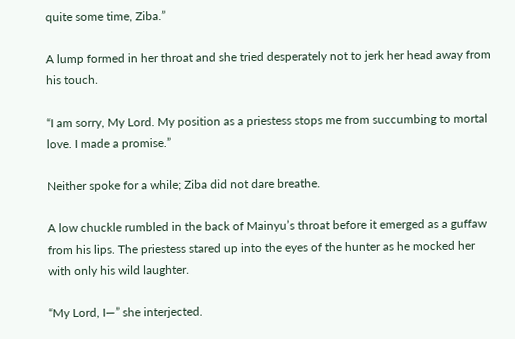quite some time, Ziba.”

A lump formed in her throat and she tried desperately not to jerk her head away from his touch.

“I am sorry, My Lord. My position as a priestess stops me from succumbing to mortal love. I made a promise.”

Neither spoke for a while; Ziba did not dare breathe.

A low chuckle rumbled in the back of Mainyu’s throat before it emerged as a guffaw from his lips. The priestess stared up into the eyes of the hunter as he mocked her with only his wild laughter.

“My Lord, I—” she interjected.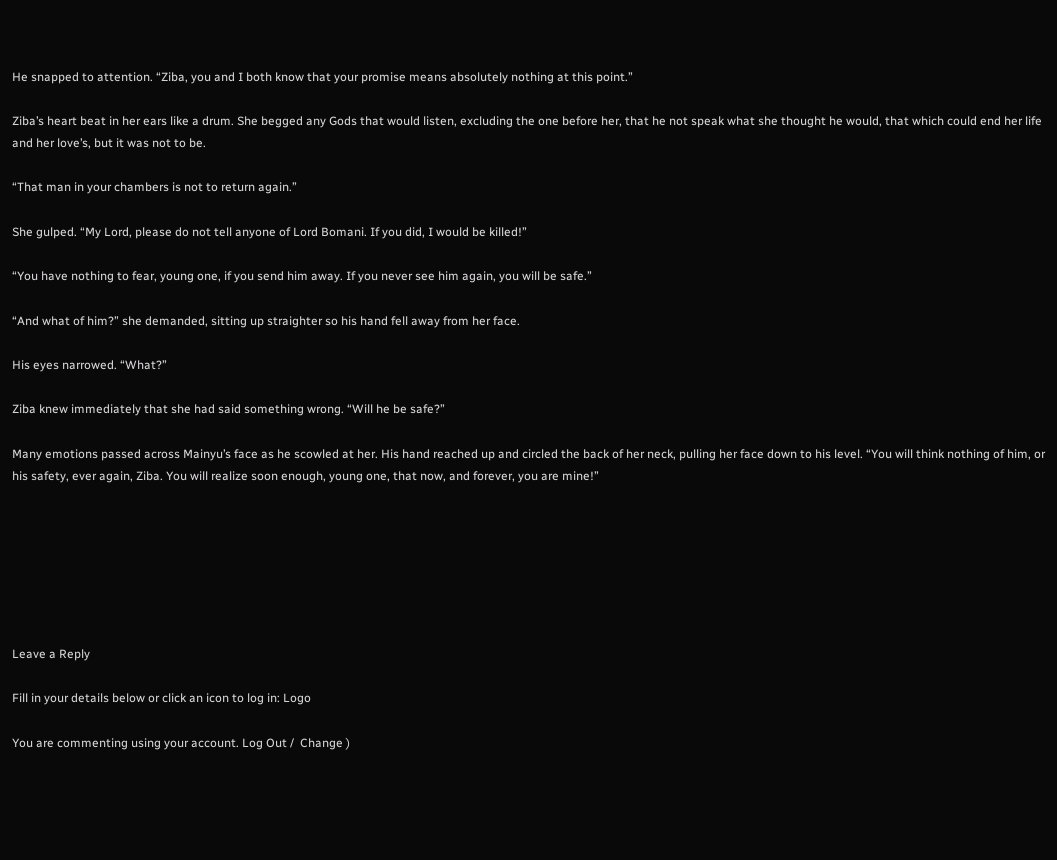He snapped to attention. “Ziba, you and I both know that your promise means absolutely nothing at this point.”

Ziba’s heart beat in her ears like a drum. She begged any Gods that would listen, excluding the one before her, that he not speak what she thought he would, that which could end her life and her love’s, but it was not to be.

“That man in your chambers is not to return again.”

She gulped. “My Lord, please do not tell anyone of Lord Bomani. If you did, I would be killed!”

“You have nothing to fear, young one, if you send him away. If you never see him again, you will be safe.”

“And what of him?” she demanded, sitting up straighter so his hand fell away from her face.

His eyes narrowed. “What?”

Ziba knew immediately that she had said something wrong. “Will he be safe?”

Many emotions passed across Mainyu’s face as he scowled at her. His hand reached up and circled the back of her neck, pulling her face down to his level. “You will think nothing of him, or his safety, ever again, Ziba. You will realize soon enough, young one, that now, and forever, you are mine!”







Leave a Reply

Fill in your details below or click an icon to log in: Logo

You are commenting using your account. Log Out /  Change )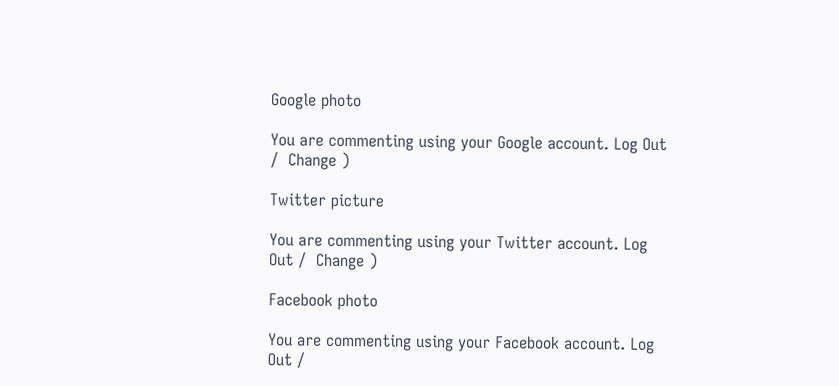Google photo

You are commenting using your Google account. Log Out /  Change )

Twitter picture

You are commenting using your Twitter account. Log Out /  Change )

Facebook photo

You are commenting using your Facebook account. Log Out /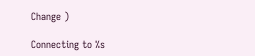Change )

Connecting to %s